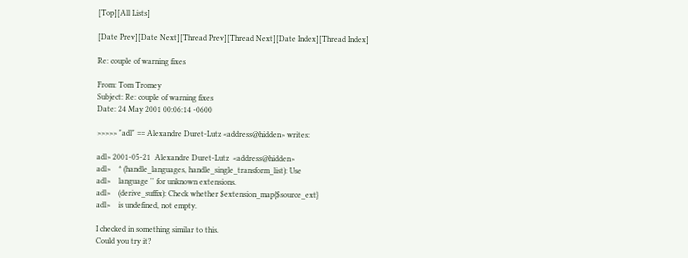[Top][All Lists]

[Date Prev][Date Next][Thread Prev][Thread Next][Date Index][Thread Index]

Re: couple of warning fixes

From: Tom Tromey
Subject: Re: couple of warning fixes
Date: 24 May 2001 00:06:14 -0600

>>>>> "adl" == Alexandre Duret-Lutz <address@hidden> writes:

adl> 2001-05-21  Alexandre Duret-Lutz  <address@hidden>
adl>    * (handle_languages, handle_single_transform_list): Use
adl>    language '' for unknown extensions.
adl>    (derive_suffix): Check whether $extension_map{$source_ext}
adl>    is undefined, not empty.

I checked in something similar to this.
Could you try it?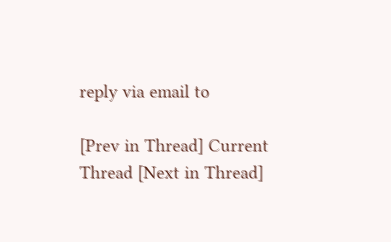reply via email to

[Prev in Thread] Current Thread [Next in Thread]